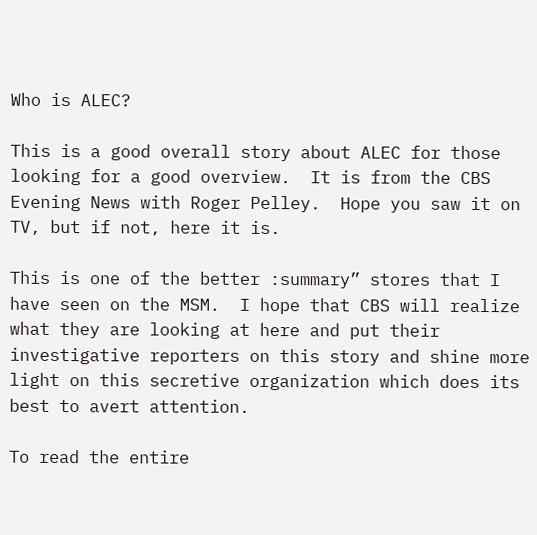Who is ALEC?

This is a good overall story about ALEC for those looking for a good overview.  It is from the CBS Evening News with Roger Pelley.  Hope you saw it on TV, but if not, here it is.

This is one of the better :summary” stores that I have seen on the MSM.  I hope that CBS will realize what they are looking at here and put their investigative reporters on this story and shine more light on this secretive organization which does its best to avert attention.

To read the entire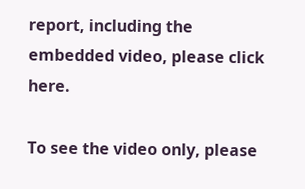report, including the embedded video, please click here.

To see the video only, please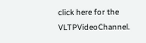click here for the VLTPVideoChannel.